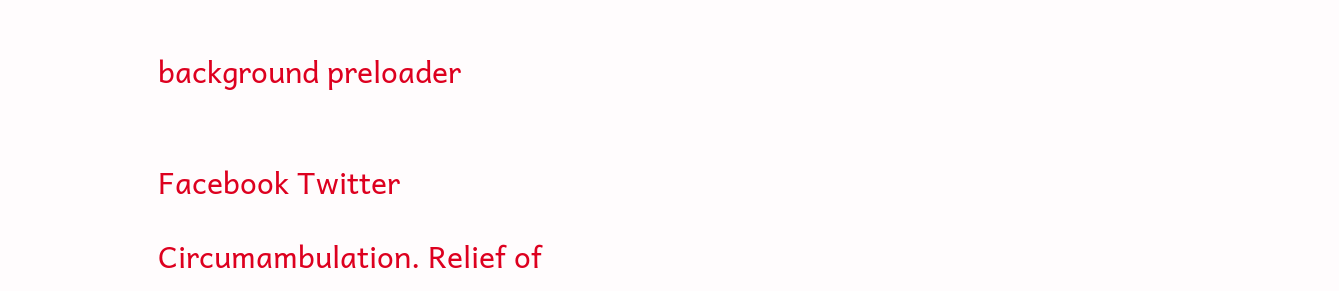background preloader


Facebook Twitter

Circumambulation. Relief of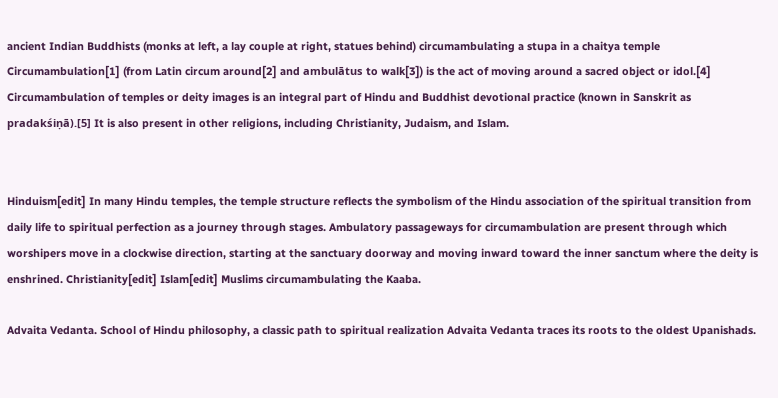ancient Indian Buddhists (monks at left, a lay couple at right, statues behind) circumambulating a stupa in a chaitya temple Circumambulation[1] (from Latin circum around[2] and ambulātus to walk[3]) is the act of moving around a sacred object or idol.[4] Circumambulation of temples or deity images is an integral part of Hindu and Buddhist devotional practice (known in Sanskrit as pradakśiṇā).[5] It is also present in other religions, including Christianity, Judaism, and Islam.


Hinduism[edit] In many Hindu temples, the temple structure reflects the symbolism of the Hindu association of the spiritual transition from daily life to spiritual perfection as a journey through stages. Ambulatory passageways for circumambulation are present through which worshipers move in a clockwise direction, starting at the sanctuary doorway and moving inward toward the inner sanctum where the deity is enshrined. Christianity[edit] Islam[edit] Muslims circumambulating the Kaaba.

Advaita Vedanta. School of Hindu philosophy, a classic path to spiritual realization Advaita Vedanta traces its roots to the oldest Upanishads.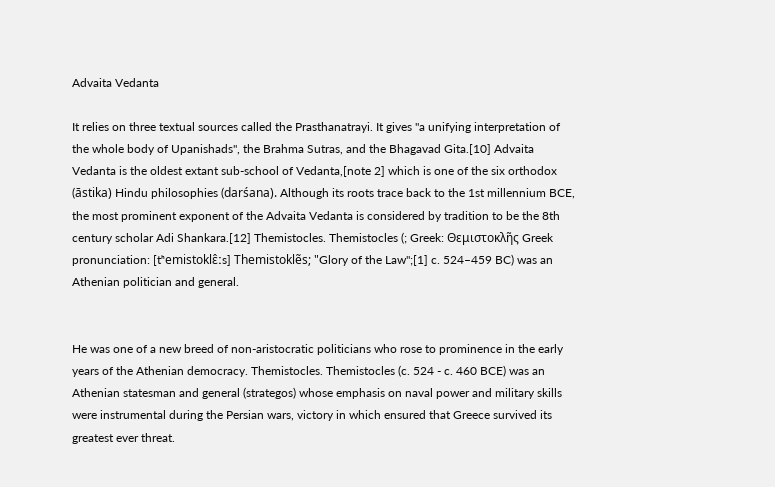Advaita Vedanta

It relies on three textual sources called the Prasthanatrayi. It gives "a unifying interpretation of the whole body of Upanishads", the Brahma Sutras, and the Bhagavad Gita.[10] Advaita Vedanta is the oldest extant sub-school of Vedanta,[note 2] which is one of the six orthodox (āstika) Hindu philosophies (darśana). Although its roots trace back to the 1st millennium BCE, the most prominent exponent of the Advaita Vedanta is considered by tradition to be the 8th century scholar Adi Shankara.[12] Themistocles. Themistocles (; Greek: Θεμιστοκλῆς Greek pronunciation: [tʰemistoklɛ̂ːs] Themistoklẽs; "Glory of the Law";[1] c. 524–459 BC) was an Athenian politician and general.


He was one of a new breed of non-aristocratic politicians who rose to prominence in the early years of the Athenian democracy. Themistocles. Themistocles (c. 524 - c. 460 BCE) was an Athenian statesman and general (strategos) whose emphasis on naval power and military skills were instrumental during the Persian wars, victory in which ensured that Greece survived its greatest ever threat.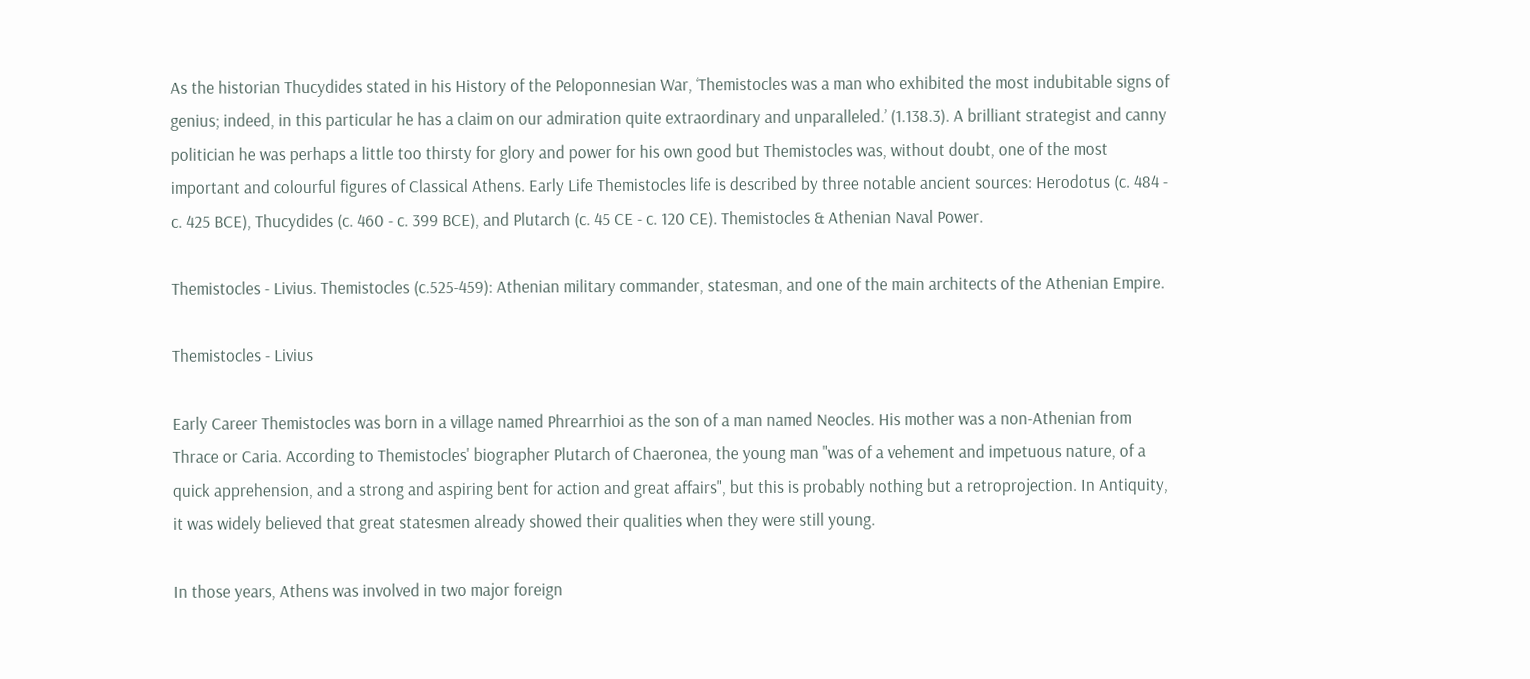As the historian Thucydides stated in his History of the Peloponnesian War, ‘Themistocles was a man who exhibited the most indubitable signs of genius; indeed, in this particular he has a claim on our admiration quite extraordinary and unparalleled.’ (1.138.3). A brilliant strategist and canny politician he was perhaps a little too thirsty for glory and power for his own good but Themistocles was, without doubt, one of the most important and colourful figures of Classical Athens. Early Life Themistocles life is described by three notable ancient sources: Herodotus (c. 484 - c. 425 BCE), Thucydides (c. 460 - c. 399 BCE), and Plutarch (c. 45 CE - c. 120 CE). Themistocles & Athenian Naval Power.

Themistocles - Livius. Themistocles (c.525-459): Athenian military commander, statesman, and one of the main architects of the Athenian Empire.

Themistocles - Livius

Early Career Themistocles was born in a village named Phrearrhioi as the son of a man named Neocles. His mother was a non-Athenian from Thrace or Caria. According to Themistocles' biographer Plutarch of Chaeronea, the young man "was of a vehement and impetuous nature, of a quick apprehension, and a strong and aspiring bent for action and great affairs", but this is probably nothing but a retroprojection. In Antiquity, it was widely believed that great statesmen already showed their qualities when they were still young.

In those years, Athens was involved in two major foreign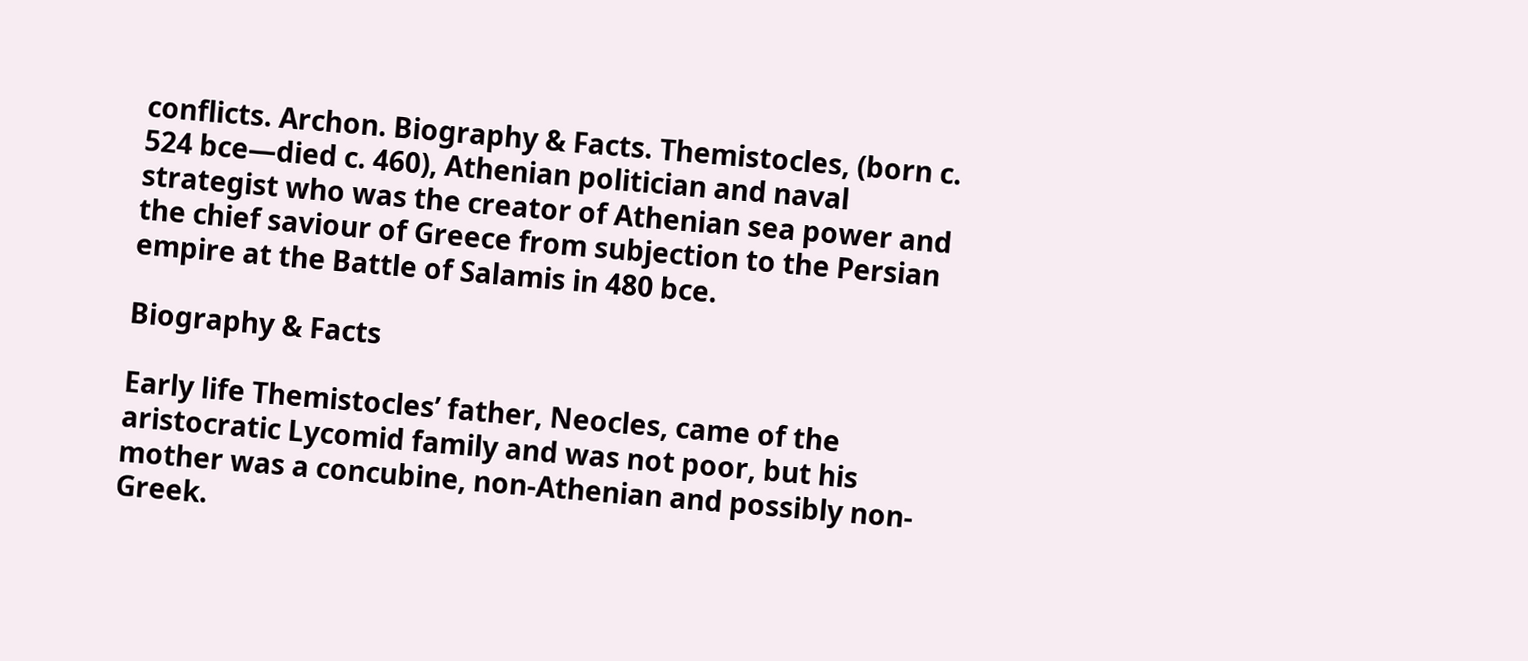conflicts. Archon. Biography & Facts. Themistocles, (born c. 524 bce—died c. 460), Athenian politician and naval strategist who was the creator of Athenian sea power and the chief saviour of Greece from subjection to the Persian empire at the Battle of Salamis in 480 bce.

Biography & Facts

Early life Themistocles’ father, Neocles, came of the aristocratic Lycomid family and was not poor, but his mother was a concubine, non-Athenian and possibly non-Greek.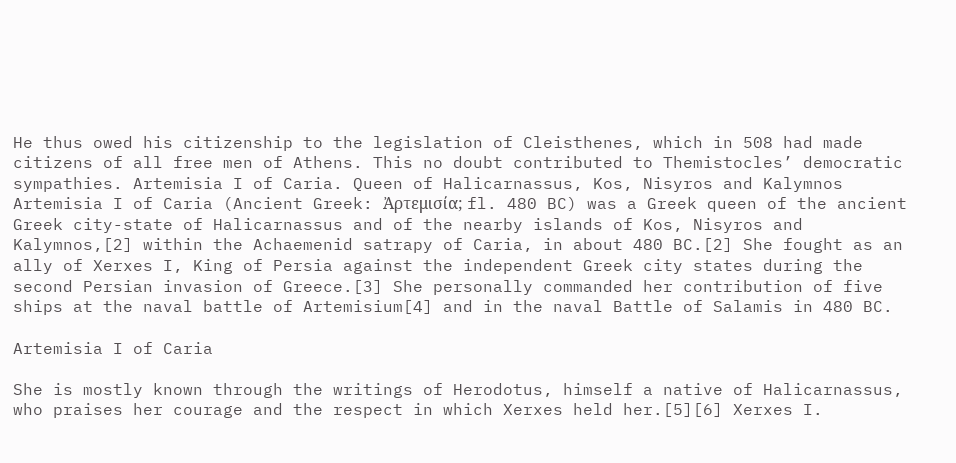He thus owed his citizenship to the legislation of Cleisthenes, which in 508 had made citizens of all free men of Athens. This no doubt contributed to Themistocles’ democratic sympathies. Artemisia I of Caria. Queen of Halicarnassus, Kos, Nisyros and Kalymnos Artemisia I of Caria (Ancient Greek: Ἀρτεμισία; fl. 480 BC) was a Greek queen of the ancient Greek city-state of Halicarnassus and of the nearby islands of Kos, Nisyros and Kalymnos,[2] within the Achaemenid satrapy of Caria, in about 480 BC.[2] She fought as an ally of Xerxes I, King of Persia against the independent Greek city states during the second Persian invasion of Greece.[3] She personally commanded her contribution of five ships at the naval battle of Artemisium[4] and in the naval Battle of Salamis in 480 BC.

Artemisia I of Caria

She is mostly known through the writings of Herodotus, himself a native of Halicarnassus, who praises her courage and the respect in which Xerxes held her.[5][6] Xerxes I.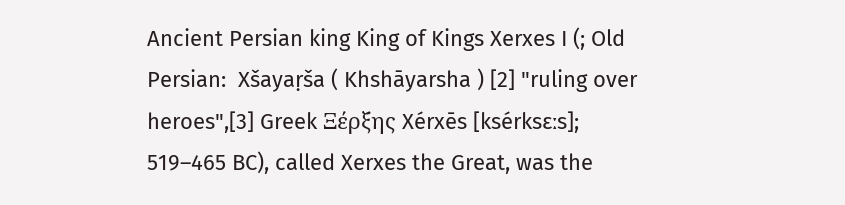Ancient Persian king King of Kings Xerxes I (; Old Persian:  Xšayaṛša ( Khshāyarsha ) [2] "ruling over heroes",[3] Greek Ξέρξης Xérxēs [ksérksɛːs]; 519–465 BC), called Xerxes the Great, was the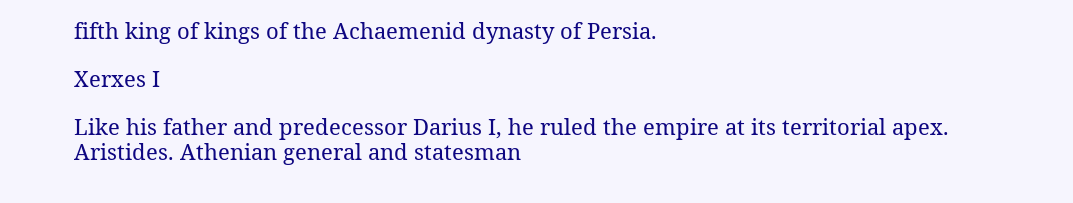fifth king of kings of the Achaemenid dynasty of Persia.

Xerxes I

Like his father and predecessor Darius I, he ruled the empire at its territorial apex. Aristides. Athenian general and statesman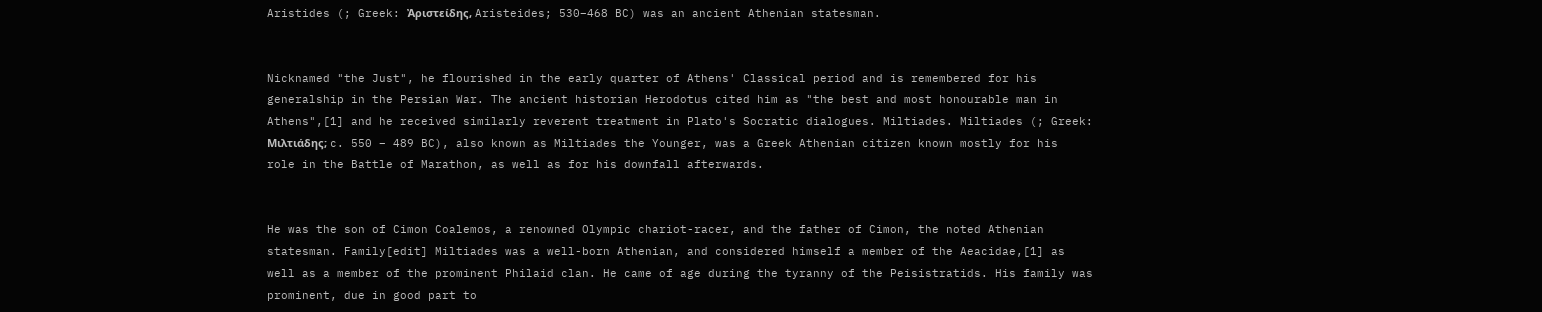Aristides (; Greek: Ἀριστείδης, Aristeides; 530–468 BC) was an ancient Athenian statesman.


Nicknamed "the Just", he flourished in the early quarter of Athens' Classical period and is remembered for his generalship in the Persian War. The ancient historian Herodotus cited him as "the best and most honourable man in Athens",[1] and he received similarly reverent treatment in Plato's Socratic dialogues. Miltiades. Miltiades (; Greek: Μιλτιάδης; c. 550 – 489 BC), also known as Miltiades the Younger, was a Greek Athenian citizen known mostly for his role in the Battle of Marathon, as well as for his downfall afterwards.


He was the son of Cimon Coalemos, a renowned Olympic chariot-racer, and the father of Cimon, the noted Athenian statesman. Family[edit] Miltiades was a well-born Athenian, and considered himself a member of the Aeacidae,[1] as well as a member of the prominent Philaid clan. He came of age during the tyranny of the Peisistratids. His family was prominent, due in good part to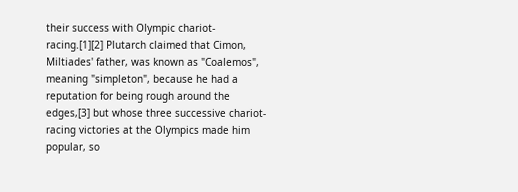their success with Olympic chariot-racing.[1][2] Plutarch claimed that Cimon, Miltiades' father, was known as "Coalemos", meaning "simpleton", because he had a reputation for being rough around the edges,[3] but whose three successive chariot-racing victories at the Olympics made him popular, so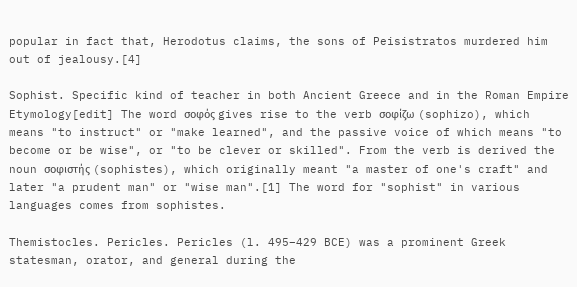popular in fact that, Herodotus claims, the sons of Peisistratos murdered him out of jealousy.[4]

Sophist. Specific kind of teacher in both Ancient Greece and in the Roman Empire Etymology[edit] The word σοφός gives rise to the verb σοφίζω (sophizo), which means "to instruct" or "make learned", and the passive voice of which means "to become or be wise", or "to be clever or skilled". From the verb is derived the noun σοφιστής (sophistes), which originally meant "a master of one's craft" and later "a prudent man" or "wise man".[1] The word for "sophist" in various languages comes from sophistes.

Themistocles. Pericles. Pericles (l. 495–429 BCE) was a prominent Greek statesman, orator, and general during the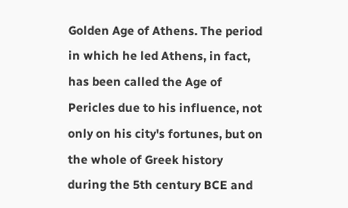Golden Age of Athens. The period in which he led Athens, in fact, has been called the Age of Pericles due to his influence, not only on his city's fortunes, but on the whole of Greek history during the 5th century BCE and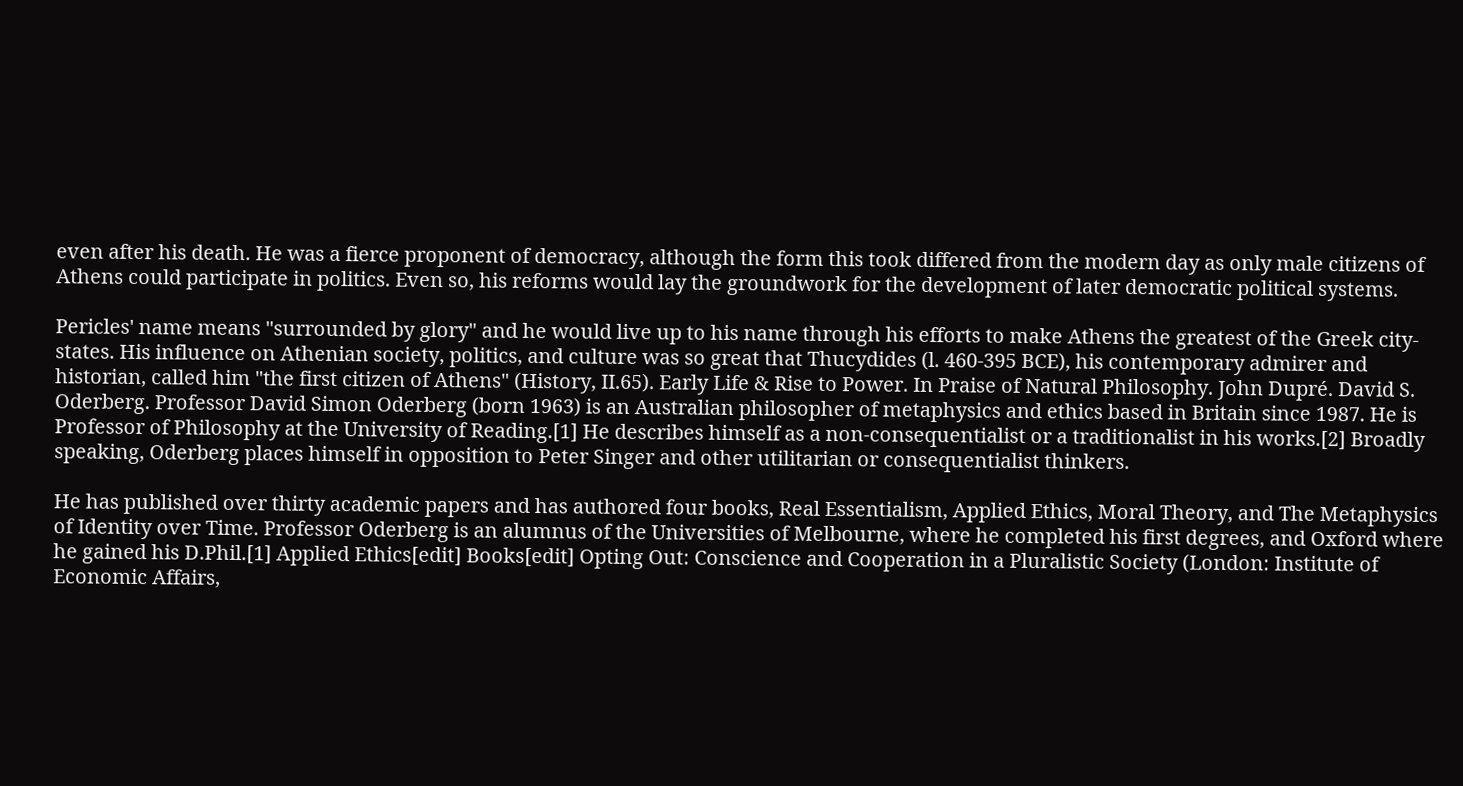even after his death. He was a fierce proponent of democracy, although the form this took differed from the modern day as only male citizens of Athens could participate in politics. Even so, his reforms would lay the groundwork for the development of later democratic political systems.

Pericles' name means "surrounded by glory" and he would live up to his name through his efforts to make Athens the greatest of the Greek city-states. His influence on Athenian society, politics, and culture was so great that Thucydides (l. 460-395 BCE), his contemporary admirer and historian, called him "the first citizen of Athens" (History, II.65). Early Life & Rise to Power. In Praise of Natural Philosophy. John Dupré. David S. Oderberg. Professor David Simon Oderberg (born 1963) is an Australian philosopher of metaphysics and ethics based in Britain since 1987. He is Professor of Philosophy at the University of Reading.[1] He describes himself as a non-consequentialist or a traditionalist in his works.[2] Broadly speaking, Oderberg places himself in opposition to Peter Singer and other utilitarian or consequentialist thinkers.

He has published over thirty academic papers and has authored four books, Real Essentialism, Applied Ethics, Moral Theory, and The Metaphysics of Identity over Time. Professor Oderberg is an alumnus of the Universities of Melbourne, where he completed his first degrees, and Oxford where he gained his D.Phil.[1] Applied Ethics[edit] Books[edit] Opting Out: Conscience and Cooperation in a Pluralistic Society (London: Institute of Economic Affairs,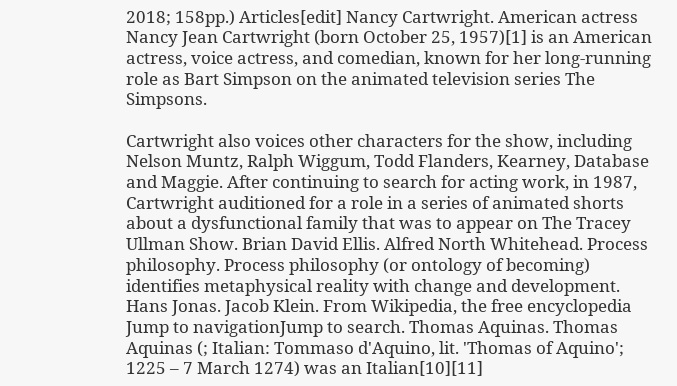2018; 158pp.) Articles[edit] Nancy Cartwright. American actress Nancy Jean Cartwright (born October 25, 1957)[1] is an American actress, voice actress, and comedian, known for her long-running role as Bart Simpson on the animated television series The Simpsons.

Cartwright also voices other characters for the show, including Nelson Muntz, Ralph Wiggum, Todd Flanders, Kearney, Database and Maggie. After continuing to search for acting work, in 1987, Cartwright auditioned for a role in a series of animated shorts about a dysfunctional family that was to appear on The Tracey Ullman Show. Brian David Ellis. Alfred North Whitehead. Process philosophy. Process philosophy (or ontology of becoming) identifies metaphysical reality with change and development. Hans Jonas. Jacob Klein. From Wikipedia, the free encyclopedia Jump to navigationJump to search. Thomas Aquinas. Thomas Aquinas (; Italian: Tommaso d'Aquino, lit. 'Thomas of Aquino'; 1225 – 7 March 1274) was an Italian[10][11]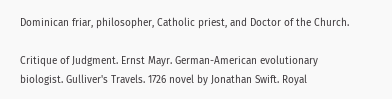Dominican friar, philosopher, Catholic priest, and Doctor of the Church.

Critique of Judgment. Ernst Mayr. German-American evolutionary biologist. Gulliver's Travels. 1726 novel by Jonathan Swift. Royal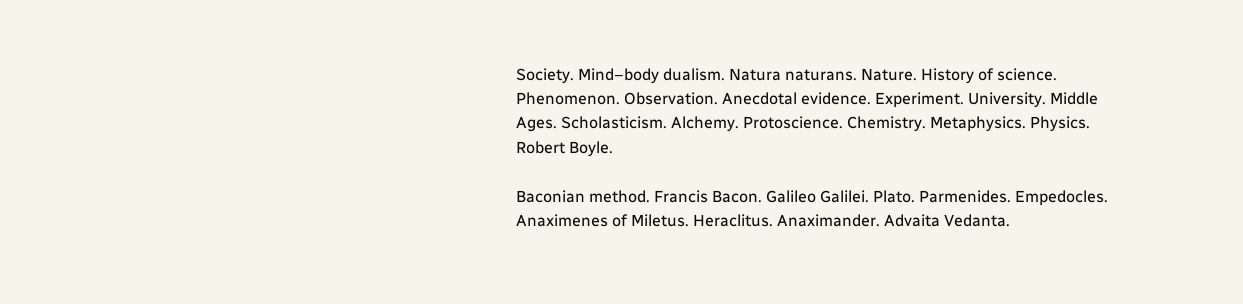Society. Mind–body dualism. Natura naturans. Nature. History of science. Phenomenon. Observation. Anecdotal evidence. Experiment. University. Middle Ages. Scholasticism. Alchemy. Protoscience. Chemistry. Metaphysics. Physics. Robert Boyle.

Baconian method. Francis Bacon. Galileo Galilei. Plato. Parmenides. Empedocles. Anaximenes of Miletus. Heraclitus. Anaximander. Advaita Vedanta.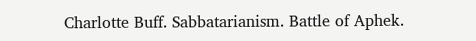Charlotte Buff. Sabbatarianism. Battle of Aphek.